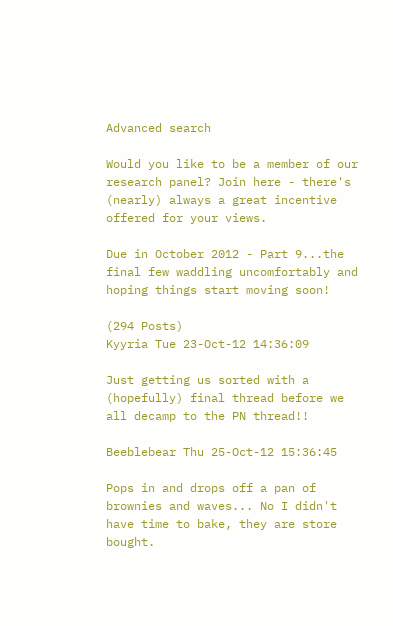Advanced search

Would you like to be a member of our research panel? Join here - there's (nearly) always a great incentive offered for your views.

Due in October 2012 - Part 9...the final few waddling uncomfortably and hoping things start moving soon!

(294 Posts)
Kyyria Tue 23-Oct-12 14:36:09

Just getting us sorted with a (hopefully) final thread before we all decamp to the PN thread!!

Beeblebear Thu 25-Oct-12 15:36:45

Pops in and drops off a pan of brownies and waves... No I didn't have time to bake, they are store bought.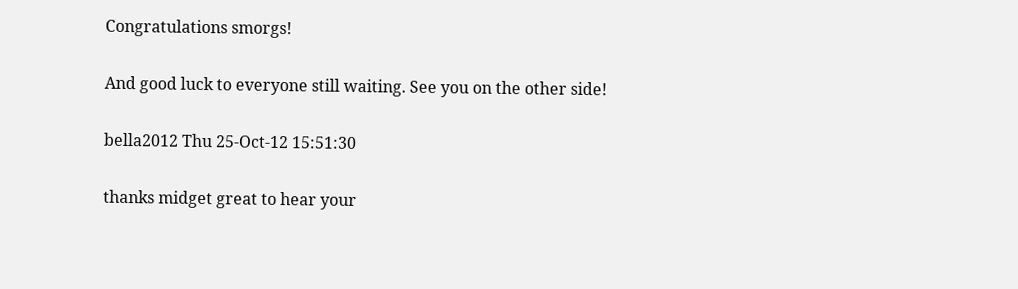Congratulations smorgs!

And good luck to everyone still waiting. See you on the other side!

bella2012 Thu 25-Oct-12 15:51:30

thanks midget great to hear your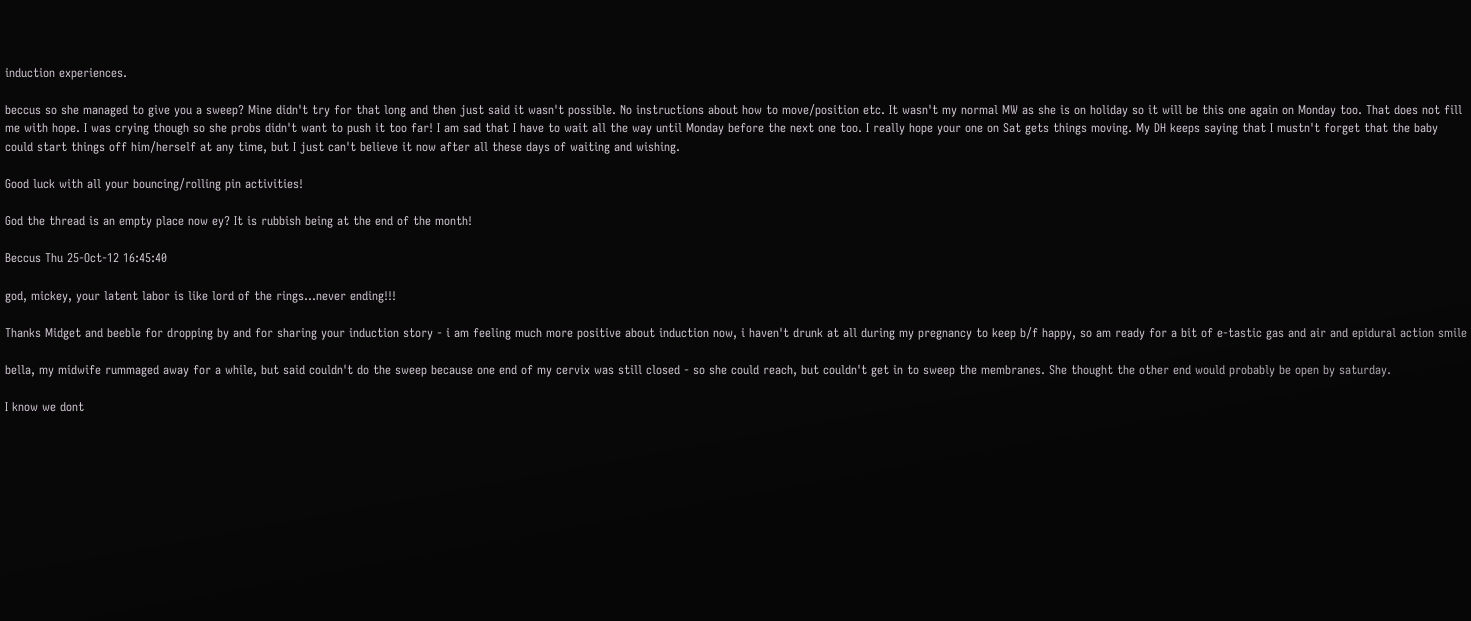induction experiences.

beccus so she managed to give you a sweep? Mine didn't try for that long and then just said it wasn't possible. No instructions about how to move/position etc. It wasn't my normal MW as she is on holiday so it will be this one again on Monday too. That does not fill me with hope. I was crying though so she probs didn't want to push it too far! I am sad that I have to wait all the way until Monday before the next one too. I really hope your one on Sat gets things moving. My DH keeps saying that I mustn't forget that the baby could start things off him/herself at any time, but I just can't believe it now after all these days of waiting and wishing.

Good luck with all your bouncing/rolling pin activities!

God the thread is an empty place now ey? It is rubbish being at the end of the month!

Beccus Thu 25-Oct-12 16:45:40

god, mickey, your latent labor is like lord of the rings...never ending!!!

Thanks Midget and beeble for dropping by and for sharing your induction story - i am feeling much more positive about induction now, i haven't drunk at all during my pregnancy to keep b/f happy, so am ready for a bit of e-tastic gas and air and epidural action smile

bella, my midwife rummaged away for a while, but said couldn't do the sweep because one end of my cervix was still closed - so she could reach, but couldn't get in to sweep the membranes. She thought the other end would probably be open by saturday.

I know we dont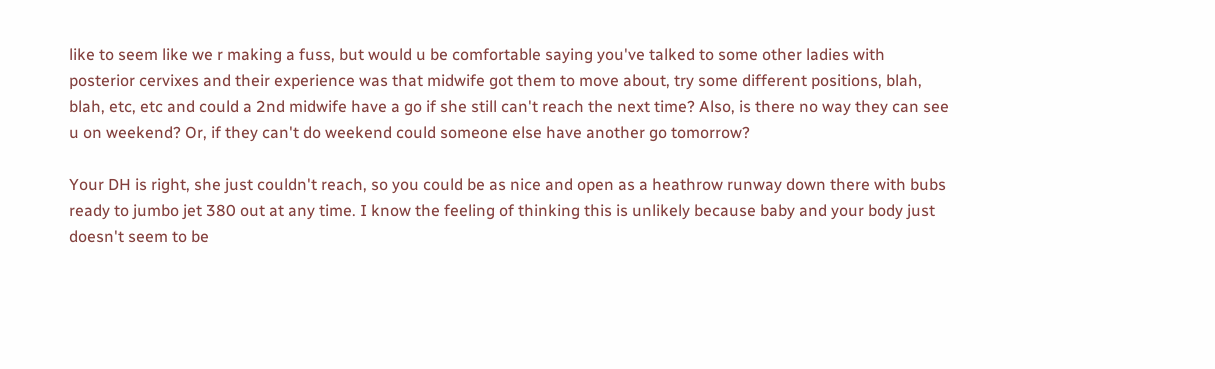like to seem like we r making a fuss, but would u be comfortable saying you've talked to some other ladies with posterior cervixes and their experience was that midwife got them to move about, try some different positions, blah, blah, etc, etc and could a 2nd midwife have a go if she still can't reach the next time? Also, is there no way they can see u on weekend? Or, if they can't do weekend could someone else have another go tomorrow?

Your DH is right, she just couldn't reach, so you could be as nice and open as a heathrow runway down there with bubs ready to jumbo jet 380 out at any time. I know the feeling of thinking this is unlikely because baby and your body just doesn't seem to be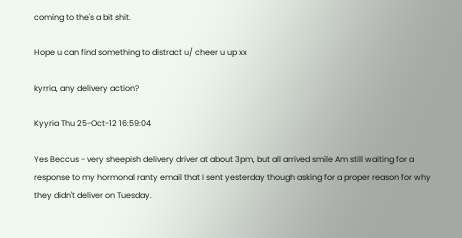coming to the's a bit shit.

Hope u can find something to distract u/ cheer u up xx

kyrria, any delivery action?

Kyyria Thu 25-Oct-12 16:59:04

Yes Beccus - very sheepish delivery driver at about 3pm, but all arrived smile Am still waiting for a response to my hormonal ranty email that I sent yesterday though asking for a proper reason for why they didn't deliver on Tuesday.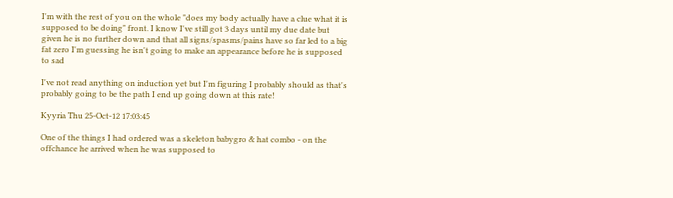I'm with the rest of you on the whole "does my body actually have a clue what it is supposed to be doing" front. I know I've still got 3 days until my due date but given he is no further down and that all signs/spasms/pains have so far led to a big fat zero I'm guessing he isn't going to make an appearance before he is supposed to sad

I've not read anything on induction yet but I'm figuring I probably should as that's probably going to be the path I end up going down at this rate!

Kyyria Thu 25-Oct-12 17:03:45

One of the things I had ordered was a skeleton babygro & hat combo - on the offchance he arrived when he was supposed to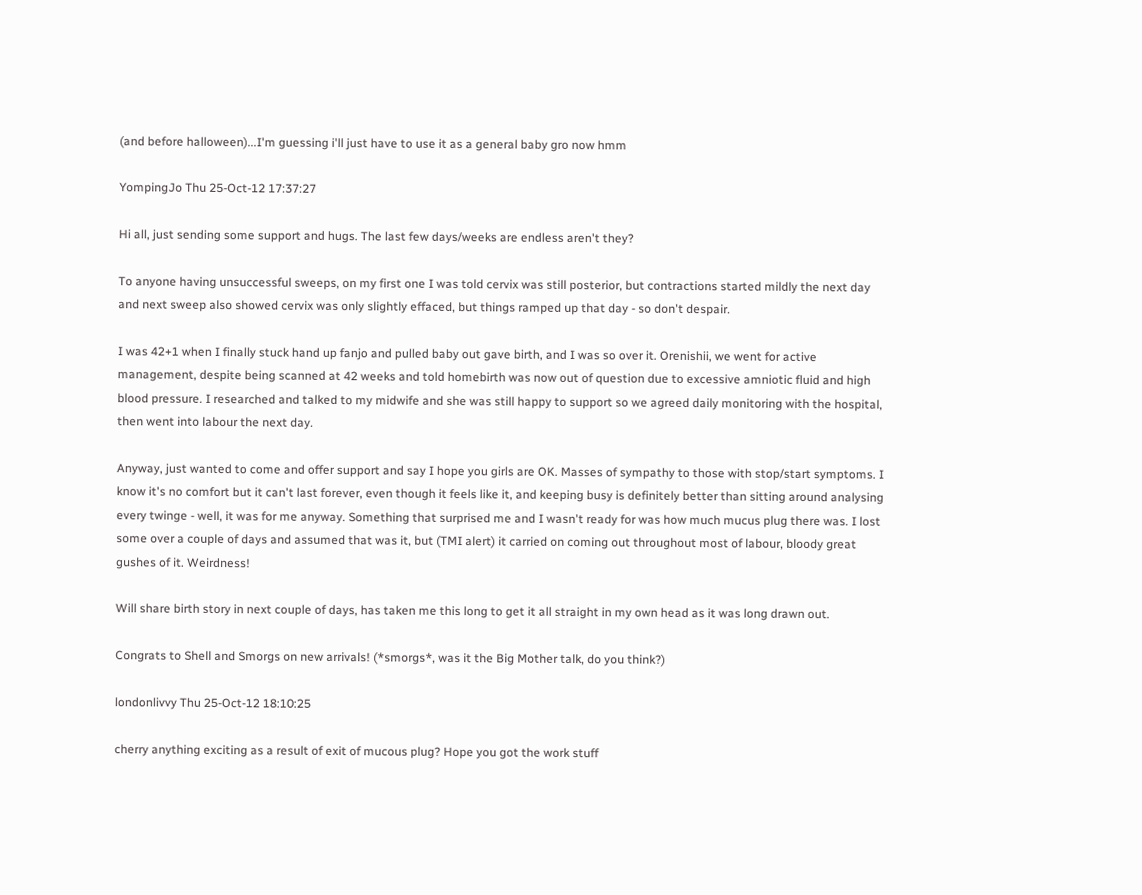(and before halloween)...I'm guessing i'll just have to use it as a general baby gro now hmm

YompingJo Thu 25-Oct-12 17:37:27

Hi all, just sending some support and hugs. The last few days/weeks are endless aren't they?

To anyone having unsuccessful sweeps, on my first one I was told cervix was still posterior, but contractions started mildly the next day and next sweep also showed cervix was only slightly effaced, but things ramped up that day - so don't despair.

I was 42+1 when I finally stuck hand up fanjo and pulled baby out gave birth, and I was so over it. Orenishii, we went for active management, despite being scanned at 42 weeks and told homebirth was now out of question due to excessive amniotic fluid and high blood pressure. I researched and talked to my midwife and she was still happy to support so we agreed daily monitoring with the hospital, then went into labour the next day.

Anyway, just wanted to come and offer support and say I hope you girls are OK. Masses of sympathy to those with stop/start symptoms. I know it's no comfort but it can't last forever, even though it feels like it, and keeping busy is definitely better than sitting around analysing every twinge - well, it was for me anyway. Something that surprised me and I wasn't ready for was how much mucus plug there was. I lost some over a couple of days and assumed that was it, but (TMI alert) it carried on coming out throughout most of labour, bloody great gushes of it. Weirdness!

Will share birth story in next couple of days, has taken me this long to get it all straight in my own head as it was long drawn out.

Congrats to Shell and Smorgs on new arrivals! (*smorgs*, was it the Big Mother talk, do you think?)

londonlivvy Thu 25-Oct-12 18:10:25

cherry anything exciting as a result of exit of mucous plug? Hope you got the work stuff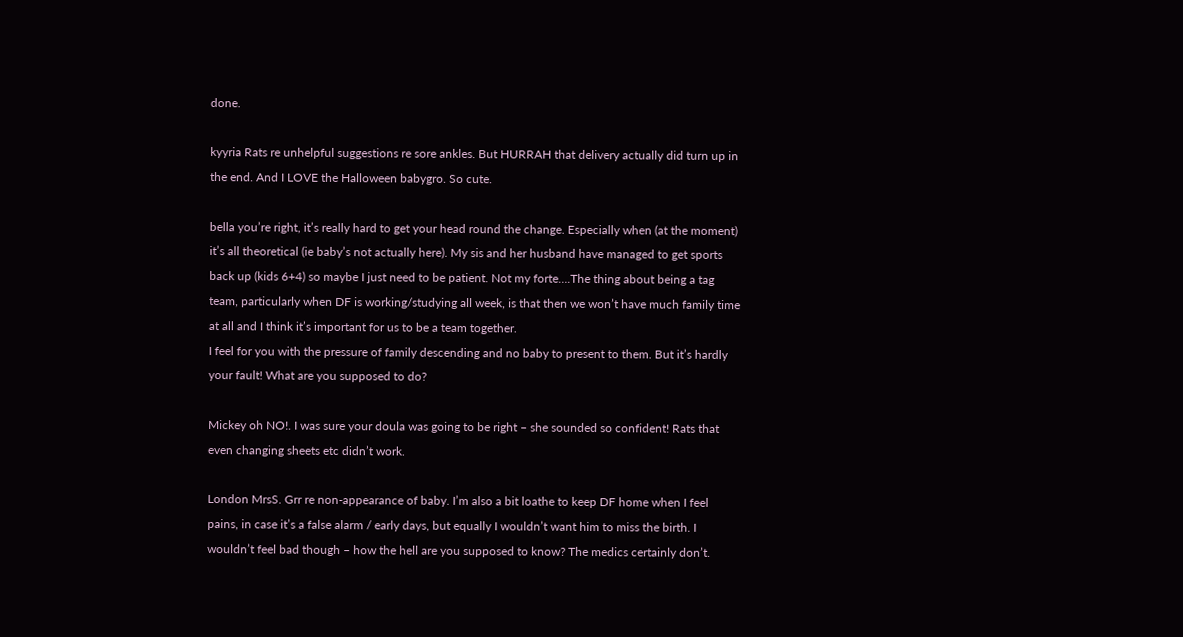done.

kyyria Rats re unhelpful suggestions re sore ankles. But HURRAH that delivery actually did turn up in the end. And I LOVE the Halloween babygro. So cute.

bella you’re right, it’s really hard to get your head round the change. Especially when (at the moment) it’s all theoretical (ie baby’s not actually here). My sis and her husband have managed to get sports back up (kids 6+4) so maybe I just need to be patient. Not my forte….The thing about being a tag team, particularly when DF is working/studying all week, is that then we won’t have much family time at all and I think it’s important for us to be a team together.
I feel for you with the pressure of family descending and no baby to present to them. But it’s hardly your fault! What are you supposed to do?

Mickey oh NO!. I was sure your doula was going to be right – she sounded so confident! Rats that even changing sheets etc didn’t work.

London MrsS. Grr re non-appearance of baby. I’m also a bit loathe to keep DF home when I feel pains, in case it’s a false alarm / early days, but equally I wouldn’t want him to miss the birth. I wouldn’t feel bad though – how the hell are you supposed to know? The medics certainly don’t.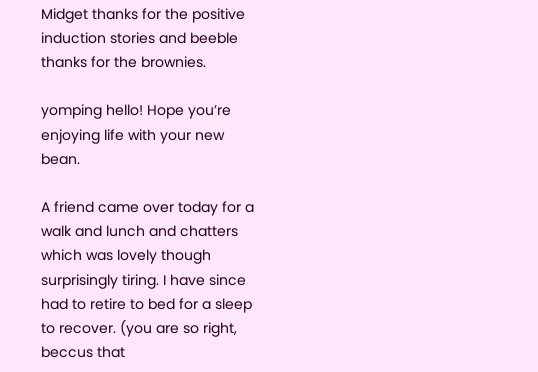Midget thanks for the positive induction stories and beeble thanks for the brownies.

yomping hello! Hope you’re enjoying life with your new bean.

A friend came over today for a walk and lunch and chatters which was lovely though surprisingly tiring. I have since had to retire to bed for a sleep to recover. (you are so right, beccus that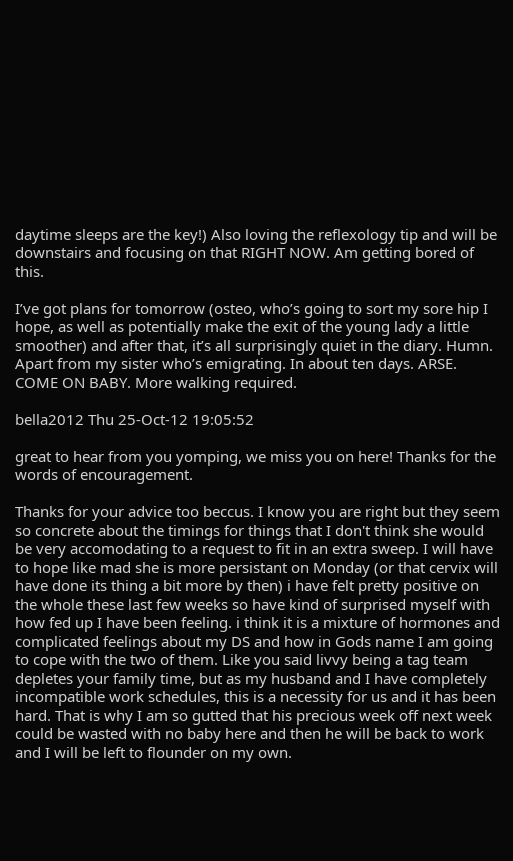daytime sleeps are the key!) Also loving the reflexology tip and will be downstairs and focusing on that RIGHT NOW. Am getting bored of this.

I’ve got plans for tomorrow (osteo, who’s going to sort my sore hip I hope, as well as potentially make the exit of the young lady a little smoother) and after that, it’s all surprisingly quiet in the diary. Humn. Apart from my sister who’s emigrating. In about ten days. ARSE. COME ON BABY. More walking required.

bella2012 Thu 25-Oct-12 19:05:52

great to hear from you yomping, we miss you on here! Thanks for the words of encouragement.

Thanks for your advice too beccus. I know you are right but they seem so concrete about the timings for things that I don't think she would be very accomodating to a request to fit in an extra sweep. I will have to hope like mad she is more persistant on Monday (or that cervix will have done its thing a bit more by then) i have felt pretty positive on the whole these last few weeks so have kind of surprised myself with how fed up I have been feeling. i think it is a mixture of hormones and complicated feelings about my DS and how in Gods name I am going to cope with the two of them. Like you said livvy being a tag team depletes your family time, but as my husband and I have completely incompatible work schedules, this is a necessity for us and it has been hard. That is why I am so gutted that his precious week off next week could be wasted with no baby here and then he will be back to work and I will be left to flounder on my own.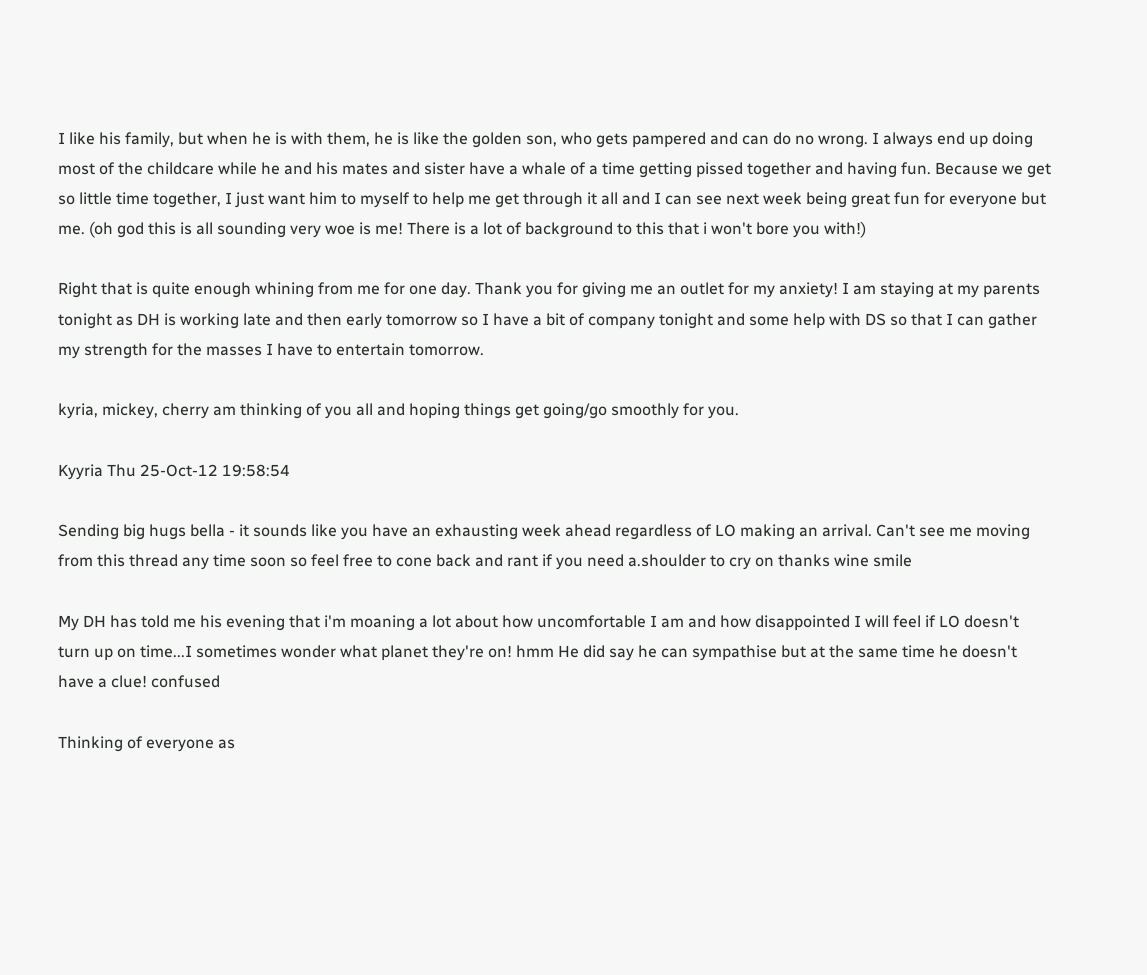I like his family, but when he is with them, he is like the golden son, who gets pampered and can do no wrong. I always end up doing most of the childcare while he and his mates and sister have a whale of a time getting pissed together and having fun. Because we get so little time together, I just want him to myself to help me get through it all and I can see next week being great fun for everyone but me. (oh god this is all sounding very woe is me! There is a lot of background to this that i won't bore you with!)

Right that is quite enough whining from me for one day. Thank you for giving me an outlet for my anxiety! I am staying at my parents tonight as DH is working late and then early tomorrow so I have a bit of company tonight and some help with DS so that I can gather my strength for the masses I have to entertain tomorrow.

kyria, mickey, cherry am thinking of you all and hoping things get going/go smoothly for you.

Kyyria Thu 25-Oct-12 19:58:54

Sending big hugs bella - it sounds like you have an exhausting week ahead regardless of LO making an arrival. Can't see me moving from this thread any time soon so feel free to cone back and rant if you need a.shoulder to cry on thanks wine smile

My DH has told me his evening that i'm moaning a lot about how uncomfortable I am and how disappointed I will feel if LO doesn't turn up on time...I sometimes wonder what planet they're on! hmm He did say he can sympathise but at the same time he doesn't have a clue! confused

Thinking of everyone as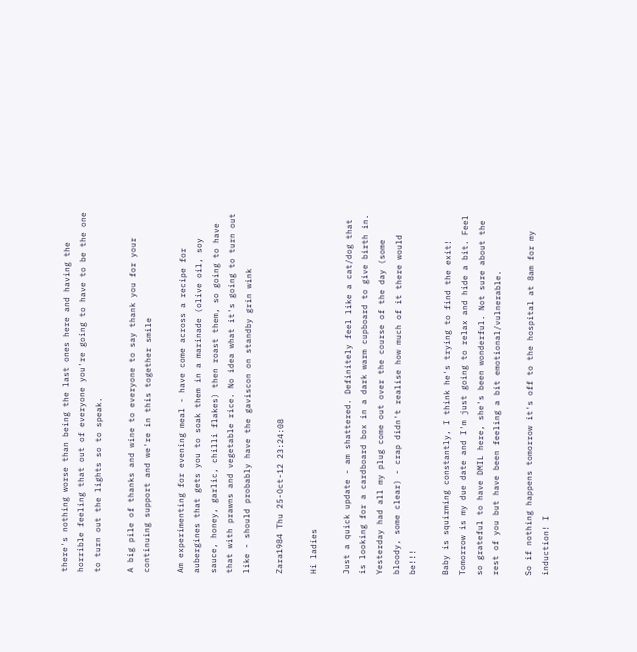there's nothing worse than being the last ones here and having the horrible feeling that out of everyone you're going to have to be the one to turn out the lights so to speak.

A big pile of thanks and wine to everyone to say thank you for your continuing support and we're in this together smile

Am experimenting for evening meal - have come across a recipe for aubergines that gets you to soak them in a marinade (olive oil, soy sauce, honey, garlic, chilli flakes) then roast them, so going to have that with prawns and vegetable rice. No idea what it's going to turn out like - should probably have the gaviscon on standby grin wink

Zara1984 Thu 25-Oct-12 23:24:08

Hi ladies

Just a quick update - am shattered. Definitely feel like a cat/dog that is looking for a cardboard box in a dark warm cupboard to give birth in. Yesterday had all my plug come out over the course of the day (some bloody, some clear) - crap didn't realise how much of it there would be!!!

Baby is squirming constantly, I think he's trying to find the exit! Tomorrow is my due date and I'm just going to relax and hide a bit. Feel so grateful to have DMIL here, she's been wonderful. Not sure about the rest of you but have been feeling a bit emotional/vulnerable.

So if nothing happens tomorrow it's off to the hospital at 8am for my induction! I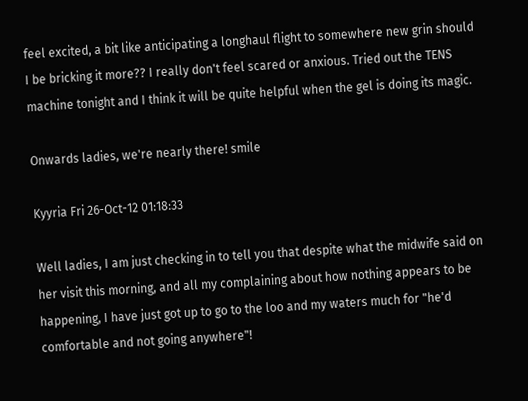feel excited, a bit like anticipating a longhaul flight to somewhere new grin should I be bricking it more?? I really don't feel scared or anxious. Tried out the TENS machine tonight and I think it will be quite helpful when the gel is doing its magic.

Onwards ladies, we're nearly there! smile

Kyyria Fri 26-Oct-12 01:18:33

Well ladies, I am just checking in to tell you that despite what the midwife said on her visit this morning, and all my complaining about how nothing appears to be happening, I have just got up to go to the loo and my waters much for "he'd comfortable and not going anywhere"!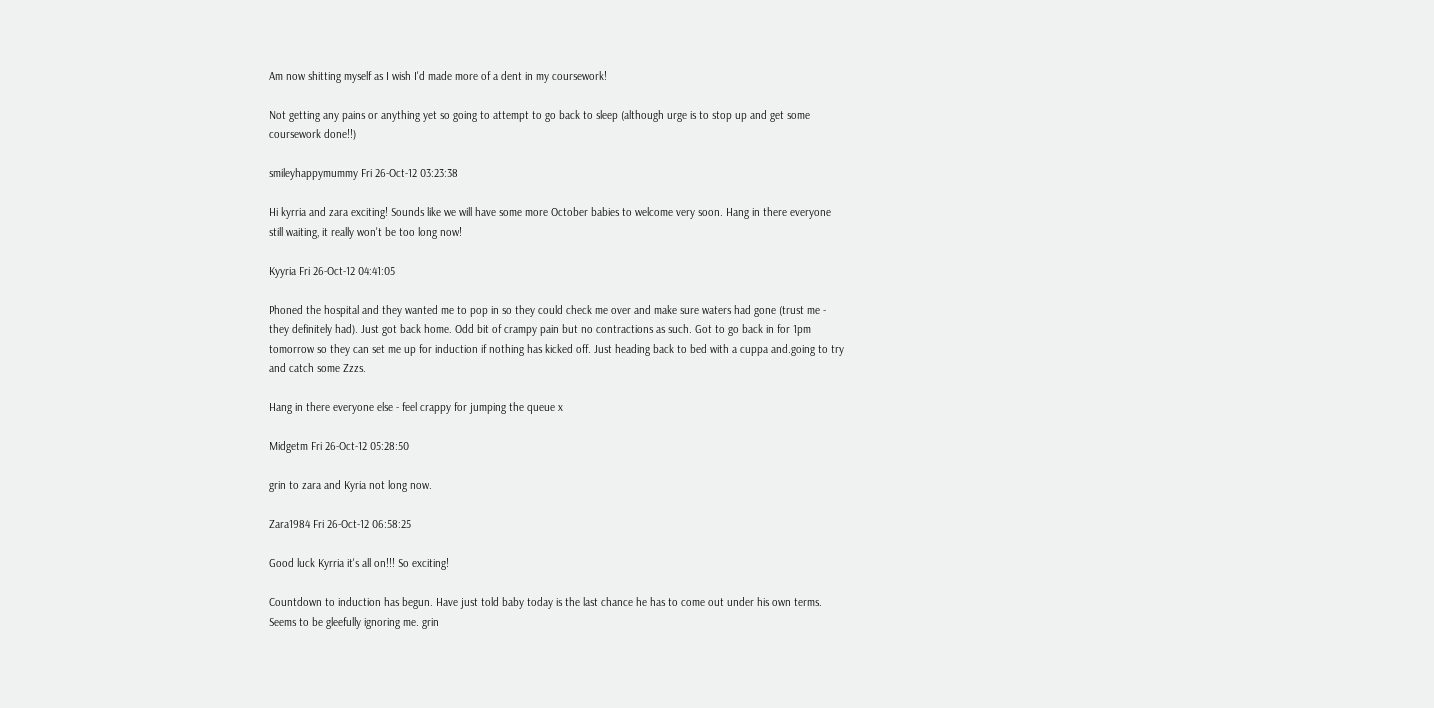Am now shitting myself as I wish I'd made more of a dent in my coursework!

Not getting any pains or anything yet so going to attempt to go back to sleep (although urge is to stop up and get some coursework done!!)

smileyhappymummy Fri 26-Oct-12 03:23:38

Hi kyrria and zara exciting! Sounds like we will have some more October babies to welcome very soon. Hang in there everyone still waiting, it really won't be too long now!

Kyyria Fri 26-Oct-12 04:41:05

Phoned the hospital and they wanted me to pop in so they could check me over and make sure waters had gone (trust me - they definitely had). Just got back home. Odd bit of crampy pain but no contractions as such. Got to go back in for 1pm tomorrow so they can set me up for induction if nothing has kicked off. Just heading back to bed with a cuppa and.going to try and catch some Zzzs.

Hang in there everyone else - feel crappy for jumping the queue x

Midgetm Fri 26-Oct-12 05:28:50

grin to zara and Kyria not long now.

Zara1984 Fri 26-Oct-12 06:58:25

Good luck Kyrria it's all on!!! So exciting!

Countdown to induction has begun. Have just told baby today is the last chance he has to come out under his own terms. Seems to be gleefully ignoring me. grin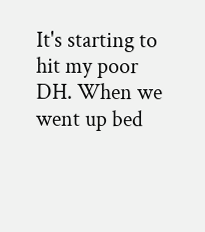It's starting to hit my poor DH. When we went up bed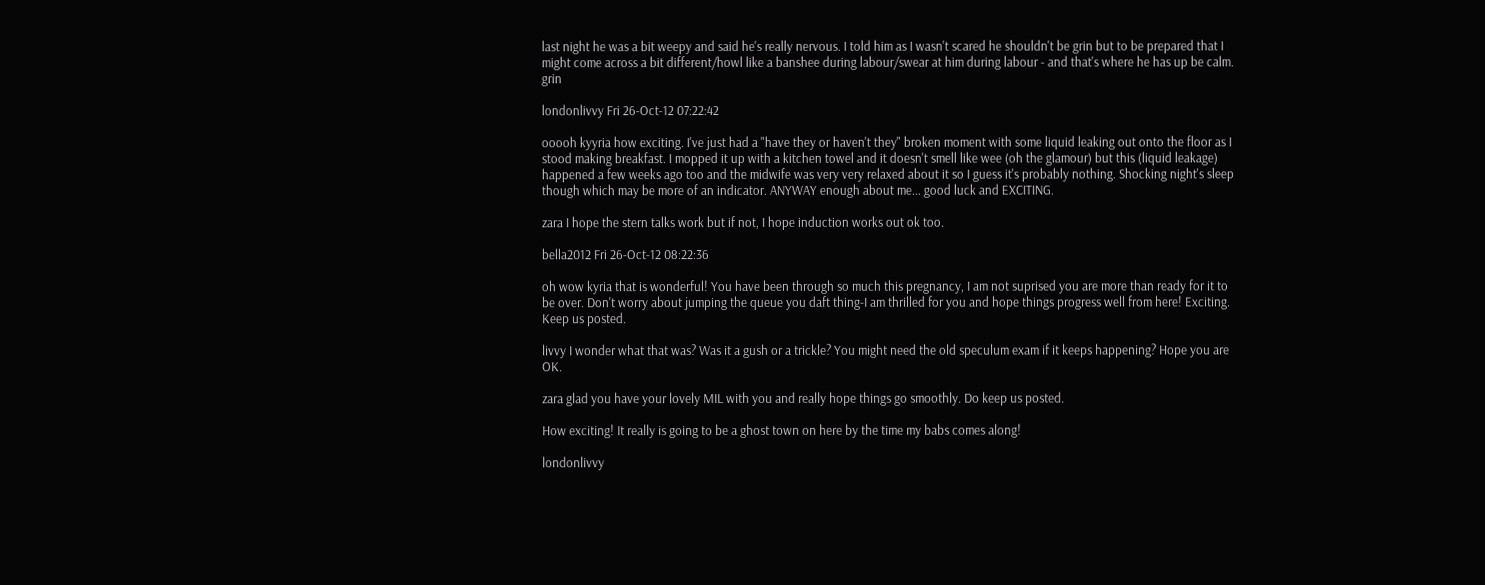last night he was a bit weepy and said he's really nervous. I told him as I wasn't scared he shouldn't be grin but to be prepared that I might come across a bit different/howl like a banshee during labour/swear at him during labour - and that's where he has up be calm. grin

londonlivvy Fri 26-Oct-12 07:22:42

ooooh kyyria how exciting. I've just had a "have they or haven't they" broken moment with some liquid leaking out onto the floor as I stood making breakfast. I mopped it up with a kitchen towel and it doesn't smell like wee (oh the glamour) but this (liquid leakage) happened a few weeks ago too and the midwife was very very relaxed about it so I guess it's probably nothing. Shocking night's sleep though which may be more of an indicator. ANYWAY enough about me... good luck and EXCITING.

zara I hope the stern talks work but if not, I hope induction works out ok too.

bella2012 Fri 26-Oct-12 08:22:36

oh wow kyria that is wonderful! You have been through so much this pregnancy, I am not suprised you are more than ready for it to be over. Don't worry about jumping the queue you daft thing-I am thrilled for you and hope things progress well from here! Exciting. Keep us posted.

livvy I wonder what that was? Was it a gush or a trickle? You might need the old speculum exam if it keeps happening? Hope you are OK.

zara glad you have your lovely MIL with you and really hope things go smoothly. Do keep us posted.

How exciting! It really is going to be a ghost town on here by the time my babs comes along!

londonlivvy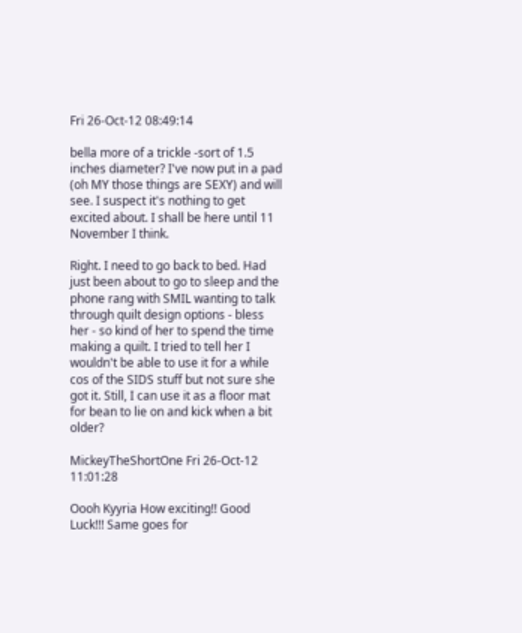Fri 26-Oct-12 08:49:14

bella more of a trickle -sort of 1.5 inches diameter? I've now put in a pad (oh MY those things are SEXY) and will see. I suspect it's nothing to get excited about. I shall be here until 11 November I think.

Right. I need to go back to bed. Had just been about to go to sleep and the phone rang with SMIL wanting to talk through quilt design options - bless her - so kind of her to spend the time making a quilt. I tried to tell her I wouldn't be able to use it for a while cos of the SIDS stuff but not sure she got it. Still, I can use it as a floor mat for bean to lie on and kick when a bit older?

MickeyTheShortOne Fri 26-Oct-12 11:01:28

Oooh Kyyria How exciting!! Good Luck!!! Same goes for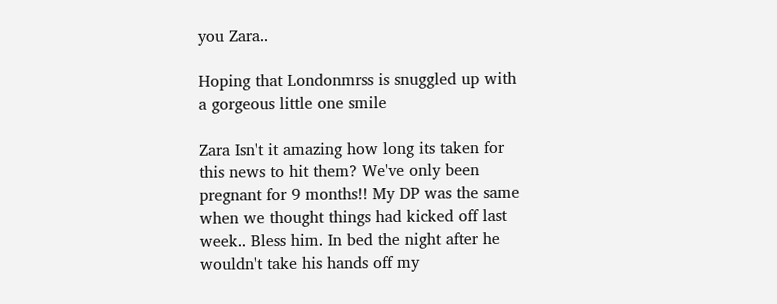you Zara..

Hoping that Londonmrss is snuggled up with a gorgeous little one smile

Zara Isn't it amazing how long its taken for this news to hit them? We've only been pregnant for 9 months!! My DP was the same when we thought things had kicked off last week.. Bless him. In bed the night after he wouldn't take his hands off my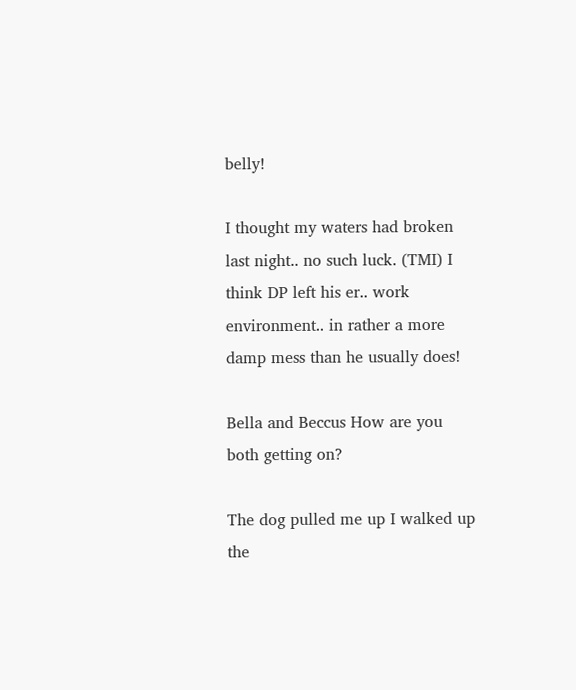belly!

I thought my waters had broken last night.. no such luck. (TMI) I think DP left his er.. work environment.. in rather a more damp mess than he usually does!

Bella and Beccus How are you both getting on?

The dog pulled me up I walked up the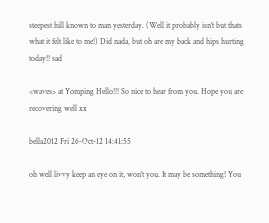steepest hill known to man yesterday. (Well it probably isn't but thats what it felt like to me!) Did nada, but oh are my back and hips hurting today!! sad

<waves> at Yomping Hello!!! So nice to hear from you. Hope you are recovering well xx

bella2012 Fri 26-Oct-12 14:41:55

oh well livvy keep an eye on it, won't you. It may be something! You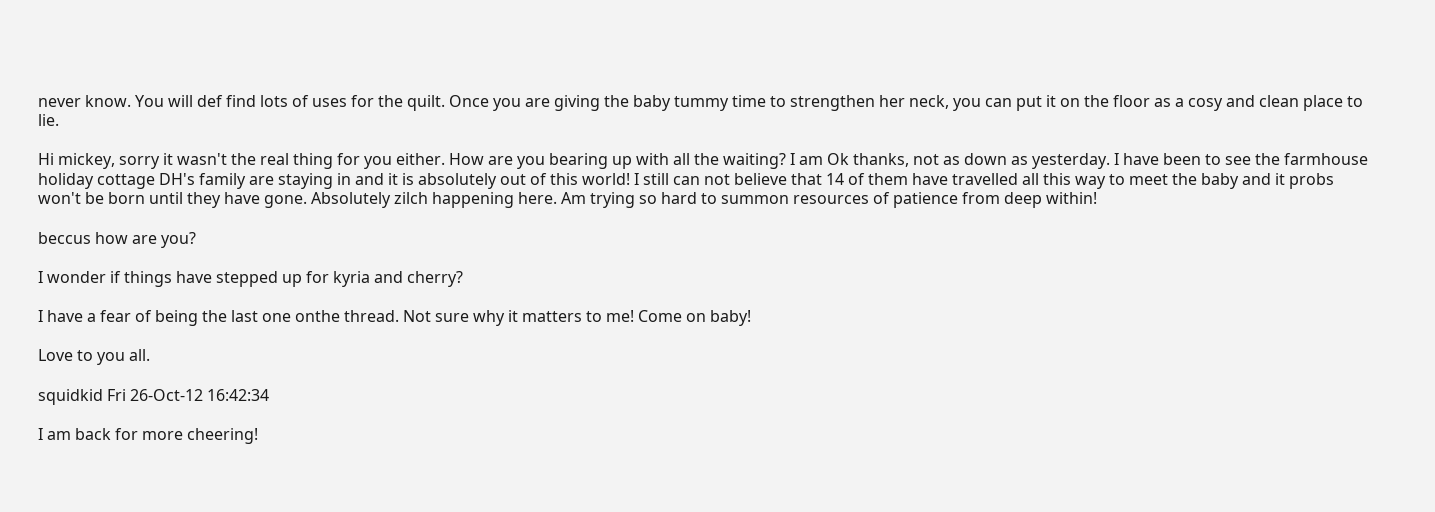never know. You will def find lots of uses for the quilt. Once you are giving the baby tummy time to strengthen her neck, you can put it on the floor as a cosy and clean place to lie.

Hi mickey, sorry it wasn't the real thing for you either. How are you bearing up with all the waiting? I am Ok thanks, not as down as yesterday. I have been to see the farmhouse holiday cottage DH's family are staying in and it is absolutely out of this world! I still can not believe that 14 of them have travelled all this way to meet the baby and it probs won't be born until they have gone. Absolutely zilch happening here. Am trying so hard to summon resources of patience from deep within!

beccus how are you?

I wonder if things have stepped up for kyria and cherry?

I have a fear of being the last one onthe thread. Not sure why it matters to me! Come on baby!

Love to you all.

squidkid Fri 26-Oct-12 16:42:34

I am back for more cheering!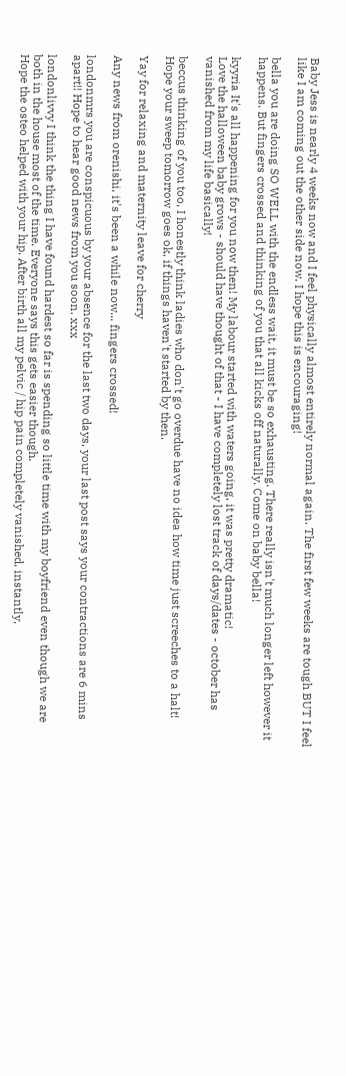Baby Jess is nearly 4 weeks now and I feel physically almost entirely normal again. The first few weeks are tough BUT I feel like I am coming out the other side now. I hope this is encouraging!

bella you are doing SO WELL with the endless wait, it must be so exhausting. There really isn't much longer left however it happens. But fingers crossed and thinking of you that all kicks off naturally. Come on baby bella!

kyyria It's all happening for you now then! My labour started with waters going, it was pretty dramatic!
Love the halloween baby grows - should have thought of that - I have completely lost track of days/dates - october has vanished from my life basically!

beccus thinking of you too, I honestly think ladies who don't go overdue have no idea how time just screeches to a halt! Hope your sweep tomorrow goes ok, if things haven't started by then.

Yay for relaxing and maternity leave for cherry

Any news from orenishi, it's been a while now... fingers crossed!

londonmrs you are conspicuous by your absence for the last two days, your last post says your contractions are 6 mins apart!! Hope to hear good news from you soon. xxx

londonlivvy I think the thing I have found hardest so far is spending so little time with my boyfriend even though we are both in the house most of the time. Everyone says this gets easier though.
Hope the osteo helped with your hip. After birth all my pelvic / hip pain completely vanished, instantly.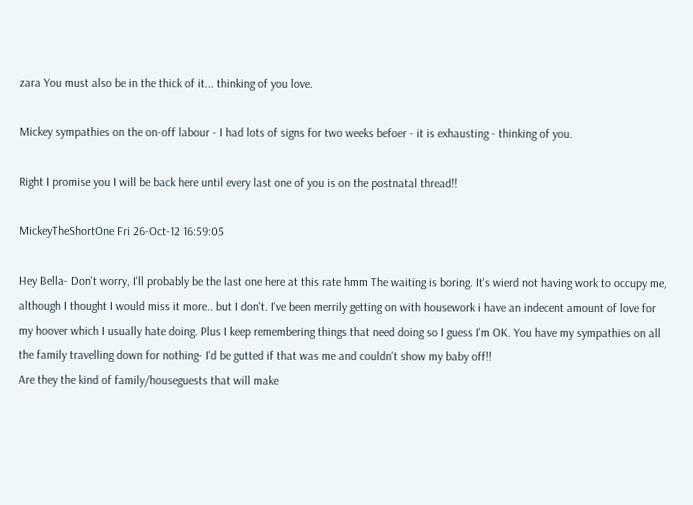zara You must also be in the thick of it... thinking of you love.

Mickey sympathies on the on-off labour - I had lots of signs for two weeks befoer - it is exhausting - thinking of you.

Right I promise you I will be back here until every last one of you is on the postnatal thread!!

MickeyTheShortOne Fri 26-Oct-12 16:59:05

Hey Bella- Don't worry, I'll probably be the last one here at this rate hmm The waiting is boring. It's wierd not having work to occupy me, although I thought I would miss it more.. but I don't. I've been merrily getting on with housework i have an indecent amount of love for my hoover which I usually hate doing. Plus I keep remembering things that need doing so I guess I'm OK. You have my sympathies on all the family travelling down for nothing- I'd be gutted if that was me and couldn't show my baby off!!
Are they the kind of family/houseguests that will make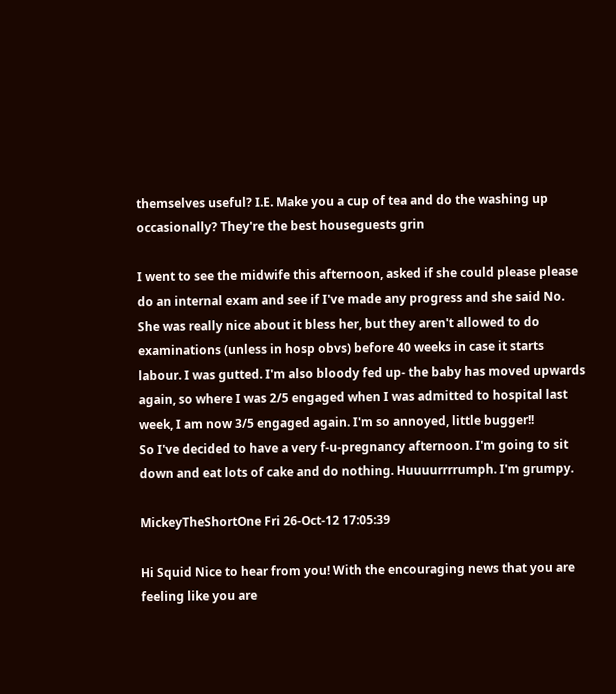themselves useful? I.E. Make you a cup of tea and do the washing up occasionally? They're the best houseguests grin

I went to see the midwife this afternoon, asked if she could please please do an internal exam and see if I've made any progress and she said No. She was really nice about it bless her, but they aren't allowed to do examinations (unless in hosp obvs) before 40 weeks in case it starts labour. I was gutted. I'm also bloody fed up- the baby has moved upwards again, so where I was 2/5 engaged when I was admitted to hospital last week, I am now 3/5 engaged again. I'm so annoyed, little bugger!!
So I've decided to have a very f-u-pregnancy afternoon. I'm going to sit down and eat lots of cake and do nothing. Huuuurrrrumph. I'm grumpy.

MickeyTheShortOne Fri 26-Oct-12 17:05:39

Hi Squid Nice to hear from you! With the encouraging news that you are feeling like you are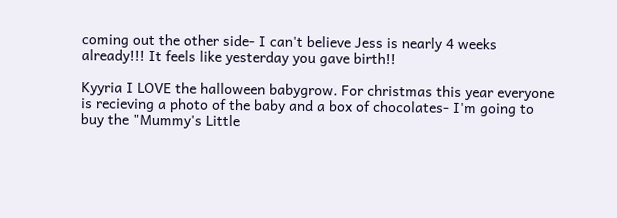coming out the other side- I can't believe Jess is nearly 4 weeks already!!! It feels like yesterday you gave birth!!

Kyyria I LOVE the halloween babygrow. For christmas this year everyone is recieving a photo of the baby and a box of chocolates- I'm going to buy the "Mummy's Little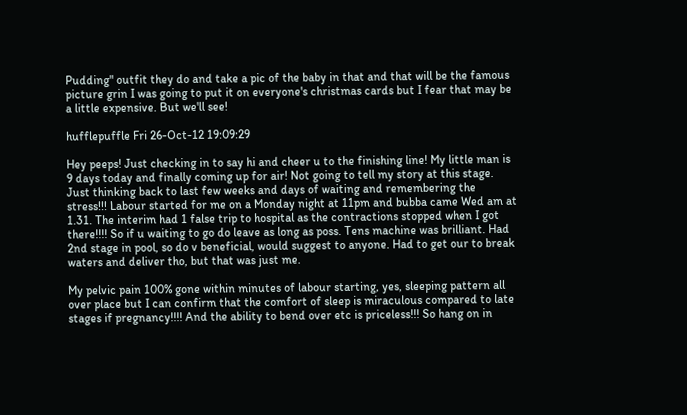Pudding" outfit they do and take a pic of the baby in that and that will be the famous picture grin I was going to put it on everyone's christmas cards but I fear that may be a little expensive. But we'll see!

hufflepuffle Fri 26-Oct-12 19:09:29

Hey peeps! Just checking in to say hi and cheer u to the finishing line! My little man is 9 days today and finally coming up for air! Not going to tell my story at this stage. Just thinking back to last few weeks and days of waiting and remembering the stress!!! Labour started for me on a Monday night at 11pm and bubba came Wed am at 1.31. The interim had 1 false trip to hospital as the contractions stopped when I got there!!!! So if u waiting to go do leave as long as poss. Tens machine was brilliant. Had 2nd stage in pool, so do v beneficial, would suggest to anyone. Had to get our to break waters and deliver tho, but that was just me.

My pelvic pain 100% gone within minutes of labour starting, yes, sleeping pattern all over place but I can confirm that the comfort of sleep is miraculous compared to late stages if pregnancy!!!! And the ability to bend over etc is priceless!!! So hang on in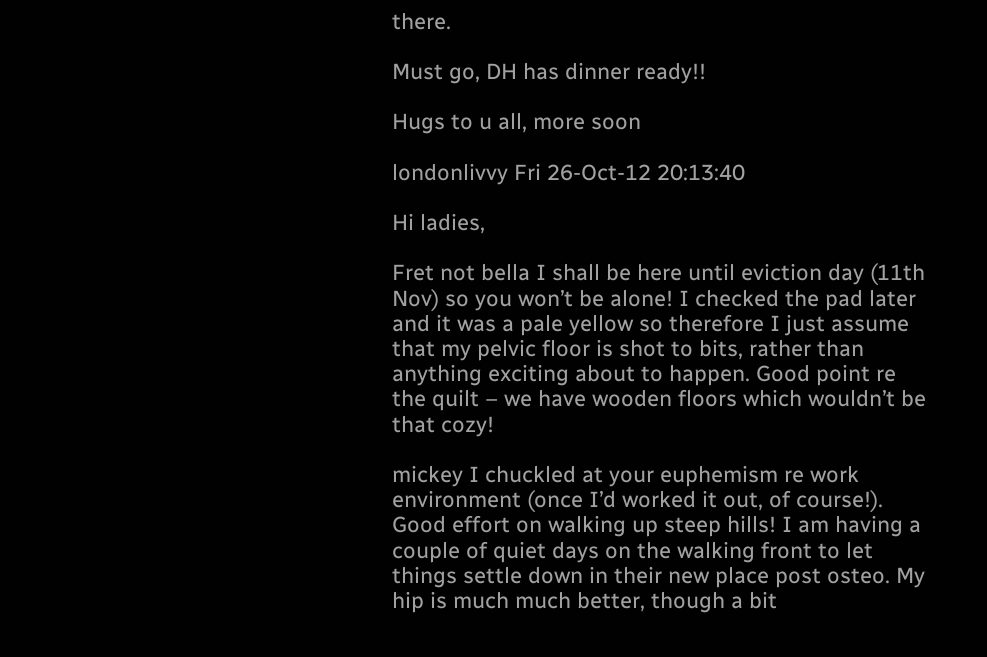there.

Must go, DH has dinner ready!!

Hugs to u all, more soon

londonlivvy Fri 26-Oct-12 20:13:40

Hi ladies,

Fret not bella I shall be here until eviction day (11th Nov) so you won’t be alone! I checked the pad later and it was a pale yellow so therefore I just assume that my pelvic floor is shot to bits, rather than anything exciting about to happen. Good point re the quilt – we have wooden floors which wouldn’t be that cozy!

mickey I chuckled at your euphemism re work environment (once I’d worked it out, of course!). Good effort on walking up steep hills! I am having a couple of quiet days on the walking front to let things settle down in their new place post osteo. My hip is much much better, though a bit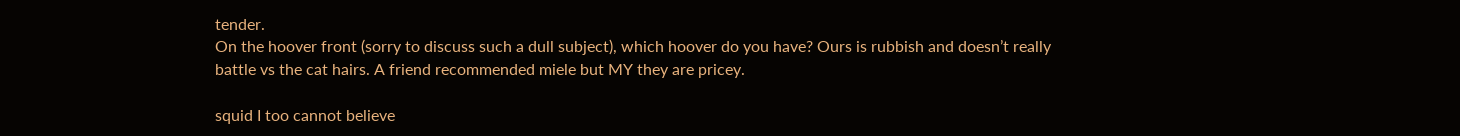tender.
On the hoover front (sorry to discuss such a dull subject), which hoover do you have? Ours is rubbish and doesn’t really battle vs the cat hairs. A friend recommended miele but MY they are pricey.

squid I too cannot believe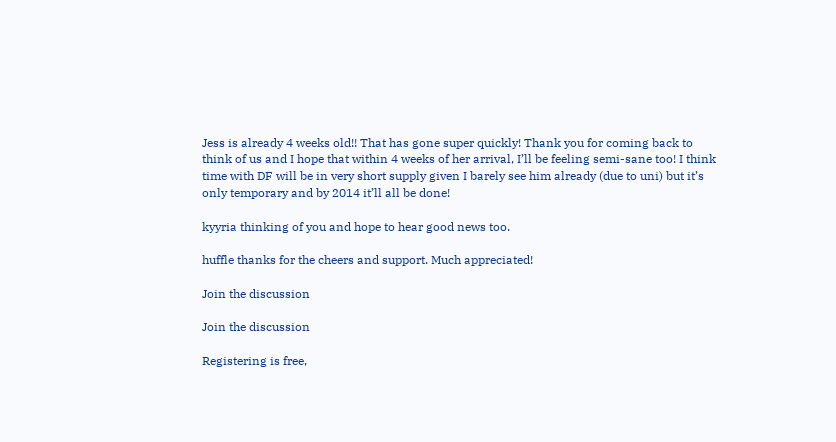Jess is already 4 weeks old!! That has gone super quickly! Thank you for coming back to think of us and I hope that within 4 weeks of her arrival, I’ll be feeling semi-sane too! I think time with DF will be in very short supply given I barely see him already (due to uni) but it’s only temporary and by 2014 it’ll all be done!

kyyria thinking of you and hope to hear good news too.

huffle thanks for the cheers and support. Much appreciated!

Join the discussion

Join the discussion

Registering is free,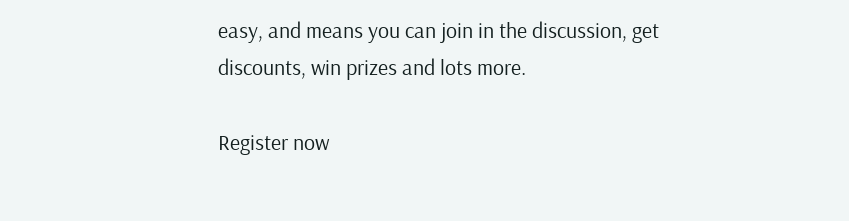easy, and means you can join in the discussion, get discounts, win prizes and lots more.

Register now